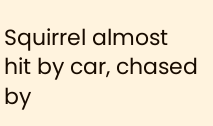Squirrel almost hit by car, chased by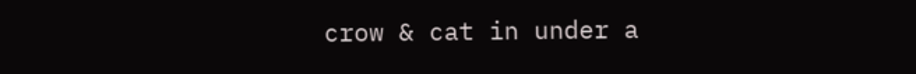crow & cat in under a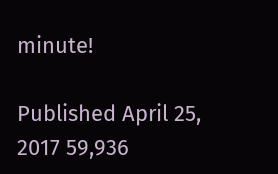minute!

Published April 25, 2017 59,936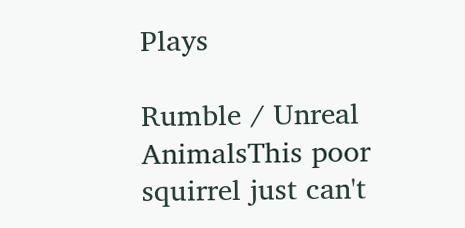Plays

Rumble / Unreal AnimalsThis poor squirrel just can't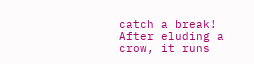catch a break! After eluding a crow, it runs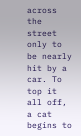across the street only to be nearly hit by a car. To top it all off, a cat begins to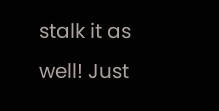stalk it as well! Just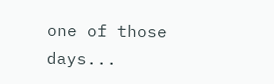one of those days...